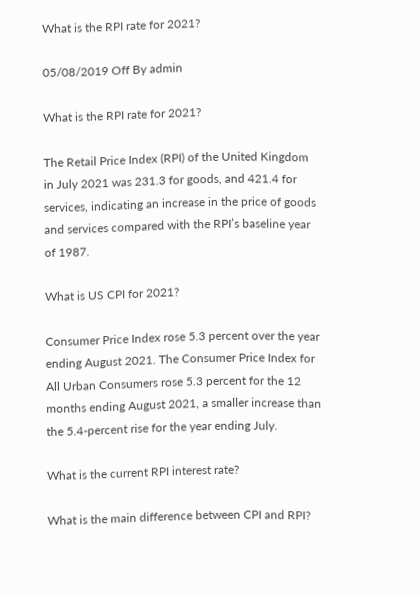What is the RPI rate for 2021?

05/08/2019 Off By admin

What is the RPI rate for 2021?

The Retail Price Index (RPI) of the United Kingdom in July 2021 was 231.3 for goods, and 421.4 for services, indicating an increase in the price of goods and services compared with the RPI’s baseline year of 1987.

What is US CPI for 2021?

Consumer Price Index rose 5.3 percent over the year ending August 2021. The Consumer Price Index for All Urban Consumers rose 5.3 percent for the 12 months ending August 2021, a smaller increase than the 5.4-percent rise for the year ending July.

What is the current RPI interest rate?

What is the main difference between CPI and RPI?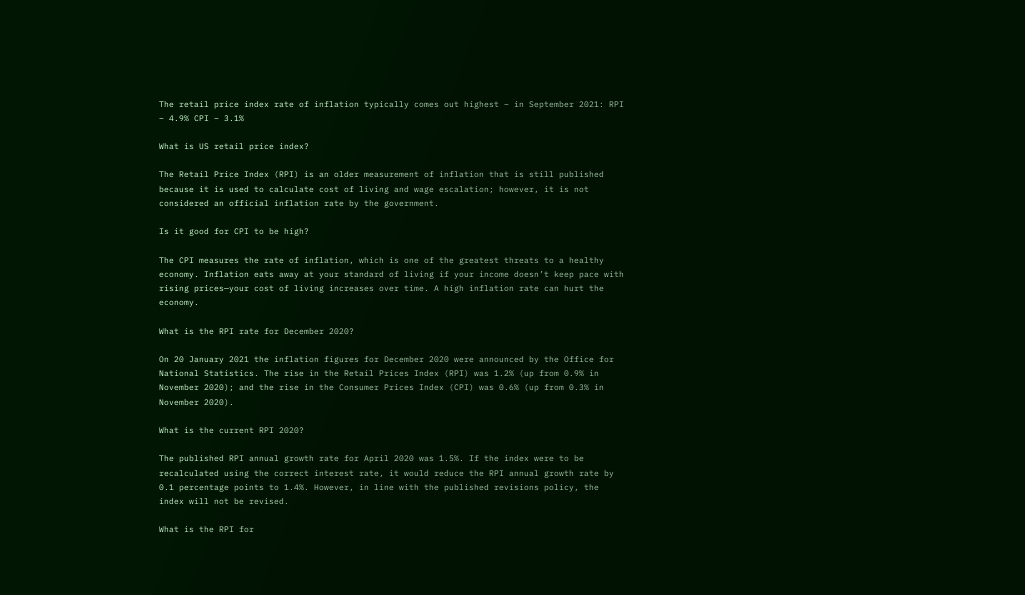The retail price index rate of inflation typically comes out highest – in September 2021: RPI – 4.9% CPI – 3.1%

What is US retail price index?

The Retail Price Index (RPI) is an older measurement of inflation that is still published because it is used to calculate cost of living and wage escalation; however, it is not considered an official inflation rate by the government.

Is it good for CPI to be high?

The CPI measures the rate of inflation, which is one of the greatest threats to a healthy economy. Inflation eats away at your standard of living if your income doesn’t keep pace with rising prices—your cost of living increases over time. A high inflation rate can hurt the economy.

What is the RPI rate for December 2020?

On 20 January 2021 the inflation figures for December 2020 were announced by the Office for National Statistics. The rise in the Retail Prices Index (RPI) was 1.2% (up from 0.9% in November 2020); and the rise in the Consumer Prices Index (CPI) was 0.6% (up from 0.3% in November 2020).

What is the current RPI 2020?

The published RPI annual growth rate for April 2020 was 1.5%. If the index were to be recalculated using the correct interest rate, it would reduce the RPI annual growth rate by 0.1 percentage points to 1.4%. However, in line with the published revisions policy, the index will not be revised.

What is the RPI for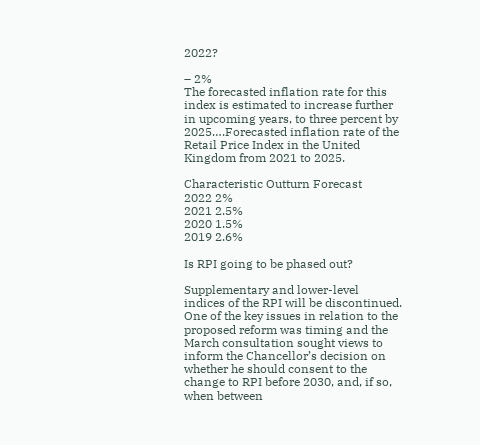2022?

– 2%
The forecasted inflation rate for this index is estimated to increase further in upcoming years, to three percent by 2025….Forecasted inflation rate of the Retail Price Index in the United Kingdom from 2021 to 2025.

Characteristic Outturn Forecast
2022 2%
2021 2.5%
2020 1.5%
2019 2.6%

Is RPI going to be phased out?

Supplementary and lower-level indices of the RPI will be discontinued. One of the key issues in relation to the proposed reform was timing and the March consultation sought views to inform the Chancellor’s decision on whether he should consent to the change to RPI before 2030, and, if so, when between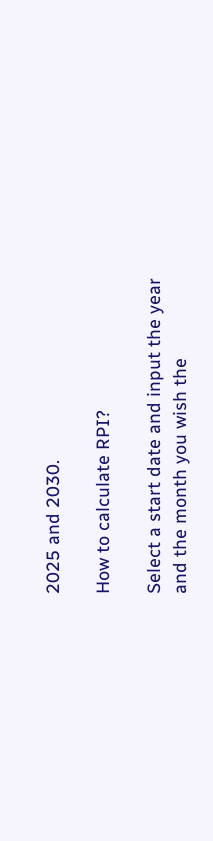2025 and 2030.

How to calculate RPI?

Select a start date and input the year and the month you wish the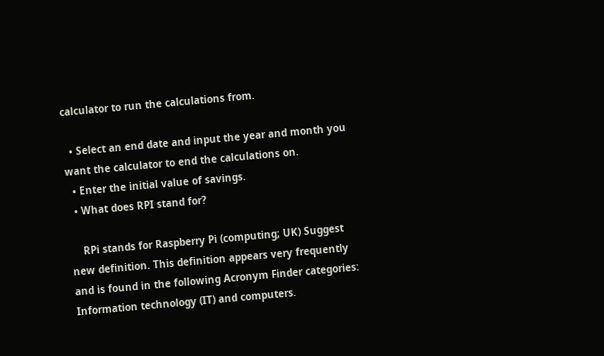calculator to run the calculations from.

  • Select an end date and input the year and month you want the calculator to end the calculations on.
  • Enter the initial value of savings.
  • What does RPI stand for?

    RPi stands for Raspberry Pi (computing; UK) Suggest new definition. This definition appears very frequently and is found in the following Acronym Finder categories: Information technology (IT) and computers.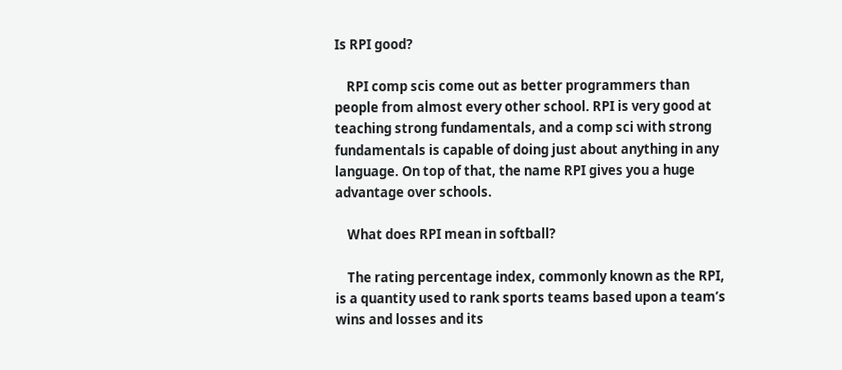Is RPI good?

    RPI comp scis come out as better programmers than people from almost every other school. RPI is very good at teaching strong fundamentals, and a comp sci with strong fundamentals is capable of doing just about anything in any language. On top of that, the name RPI gives you a huge advantage over schools.

    What does RPI mean in softball?

    The rating percentage index, commonly known as the RPI, is a quantity used to rank sports teams based upon a team’s wins and losses and its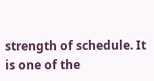strength of schedule. It is one of the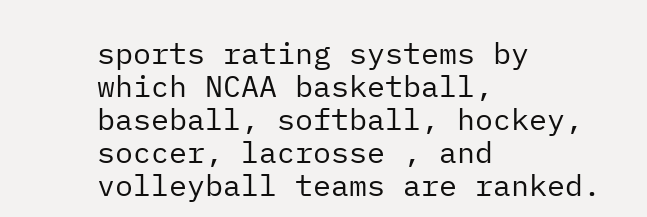sports rating systems by which NCAA basketball, baseball, softball, hockey, soccer, lacrosse , and volleyball teams are ranked.